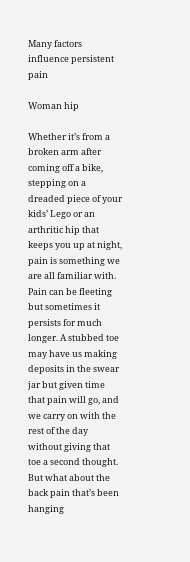Many factors influence persistent pain

Woman hip

Whether it’s from a broken arm after coming off a bike, stepping on a dreaded piece of your kids’ Lego or an arthritic hip that keeps you up at night, pain is something we are all familiar with. Pain can be fleeting but sometimes it persists for much longer. A stubbed toe may have us making deposits in the swear jar but given time that pain will go, and we carry on with the rest of the day without giving that toe a second thought. But what about the back pain that’s been hanging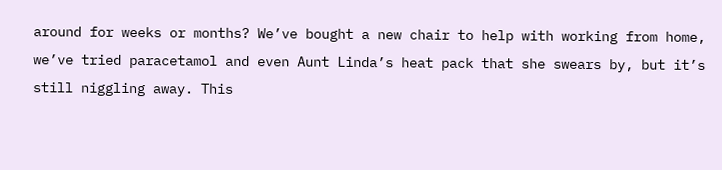around for weeks or months? We’ve bought a new chair to help with working from home, we’ve tried paracetamol and even Aunt Linda’s heat pack that she swears by, but it’s still niggling away. This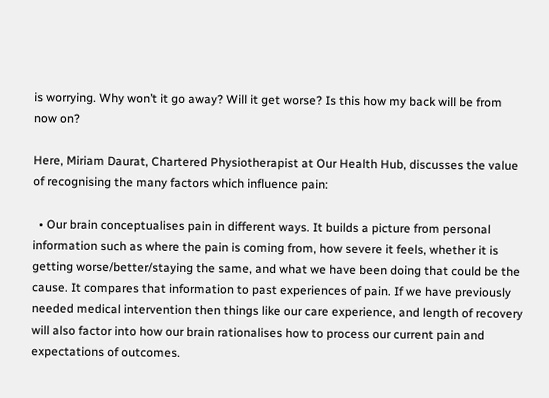is worrying. Why won’t it go away? Will it get worse? Is this how my back will be from now on?

Here, Miriam Daurat, Chartered Physiotherapist at Our Health Hub, discusses the value of recognising the many factors which influence pain:

  • Our brain conceptualises pain in different ways. It builds a picture from personal information such as where the pain is coming from, how severe it feels, whether it is getting worse/better/staying the same, and what we have been doing that could be the cause. It compares that information to past experiences of pain. If we have previously needed medical intervention then things like our care experience, and length of recovery will also factor into how our brain rationalises how to process our current pain and expectations of outcomes.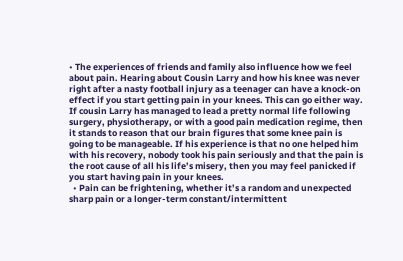• The experiences of friends and family also influence how we feel about pain. Hearing about Cousin Larry and how his knee was never right after a nasty football injury as a teenager can have a knock-on effect if you start getting pain in your knees. This can go either way. If cousin Larry has managed to lead a pretty normal life following surgery, physiotherapy, or with a good pain medication regime, then it stands to reason that our brain figures that some knee pain is going to be manageable. If his experience is that no one helped him with his recovery, nobody took his pain seriously and that the pain is the root cause of all his life’s misery, then you may feel panicked if you start having pain in your knees.
  • Pain can be frightening, whether it’s a random and unexpected sharp pain or a longer-term constant/intermittent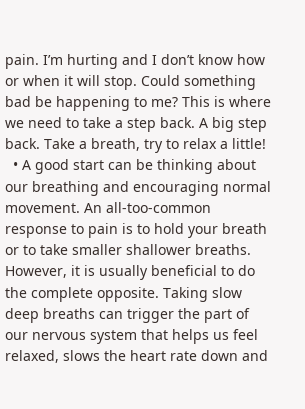pain. I’m hurting and I don’t know how or when it will stop. Could something bad be happening to me? This is where we need to take a step back. A big step back. Take a breath, try to relax a little!
  • A good start can be thinking about our breathing and encouraging normal movement. An all-too-common response to pain is to hold your breath or to take smaller shallower breaths. However, it is usually beneficial to do the complete opposite. Taking slow deep breaths can trigger the part of our nervous system that helps us feel relaxed, slows the heart rate down and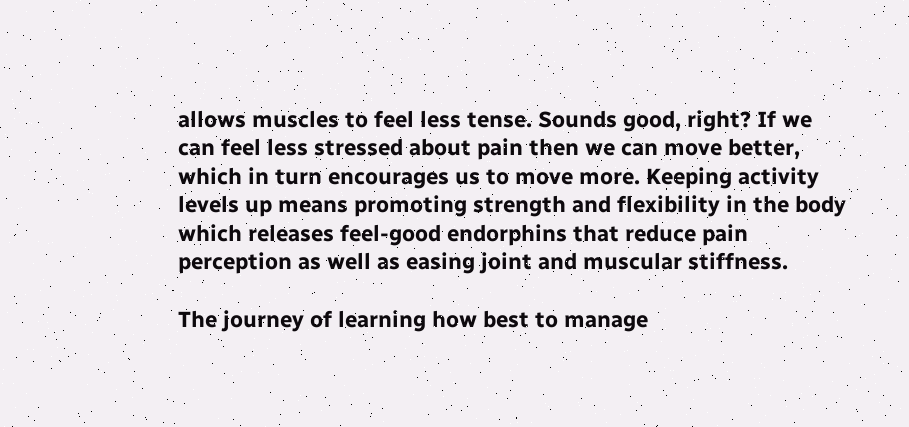allows muscles to feel less tense. Sounds good, right? If we can feel less stressed about pain then we can move better, which in turn encourages us to move more. Keeping activity levels up means promoting strength and flexibility in the body which releases feel-good endorphins that reduce pain perception as well as easing joint and muscular stiffness.

The journey of learning how best to manage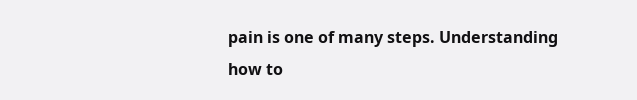pain is one of many steps. Understanding how to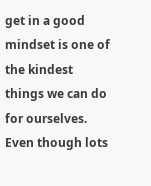get in a good mindset is one of the kindest things we can do for ourselves. Even though lots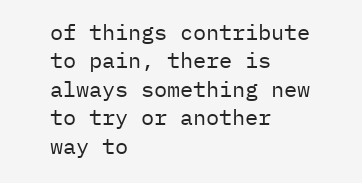of things contribute to pain, there is always something new to try or another way to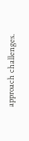approach challenges.